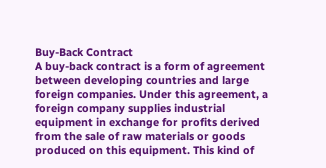Buy-Back Contract
A buy-back contract is a form of agreement between developing countries and large foreign companies. Under this agreement, a foreign company supplies industrial equipment in exchange for profits derived from the sale of raw materials or goods produced on this equipment. This kind of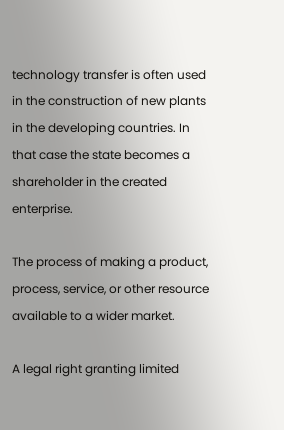technology transfer is often used in the construction of new plants in the developing countries. In that case the state becomes a shareholder in the created enterprise.

The process of making a product, process, service, or other resource available to a wider market.

A legal right granting limited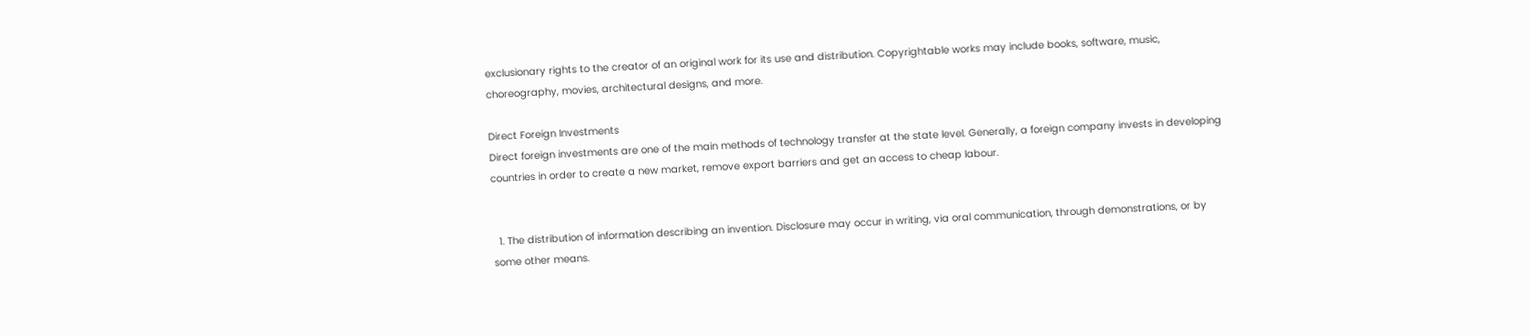exclusionary rights to the creator of an original work for its use and distribution. Copyrightable works may include books, software, music, choreography, movies, architectural designs, and more.

Direct Foreign Investments
Direct foreign investments are one of the main methods of technology transfer at the state level. Generally, a foreign company invests in developing countries in order to create a new market, remove export barriers and get an access to cheap labour.


  1. The distribution of information describing an invention. Disclosure may occur in writing, via oral communication, through demonstrations, or by some other means.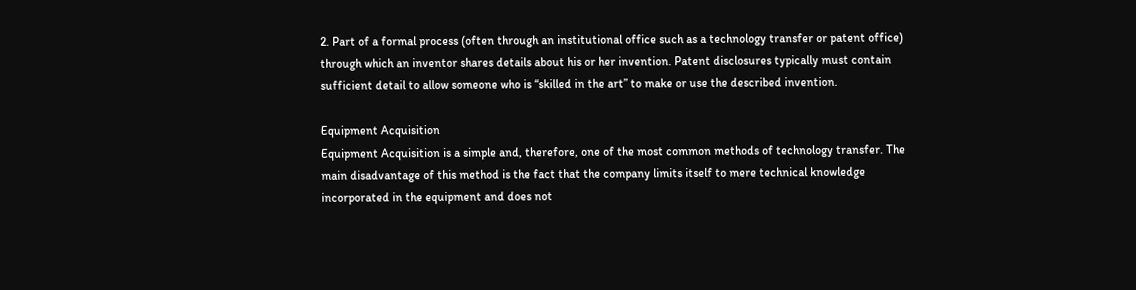2. Part of a formal process (often through an institutional office such as a technology transfer or patent office) through which an inventor shares details about his or her invention. Patent disclosures typically must contain sufficient detail to allow someone who is “skilled in the art” to make or use the described invention.

Equipment Acquisition
Equipment Acquisition is a simple and, therefore, one of the most common methods of technology transfer. The main disadvantage of this method is the fact that the company limits itself to mere technical knowledge incorporated in the equipment and does not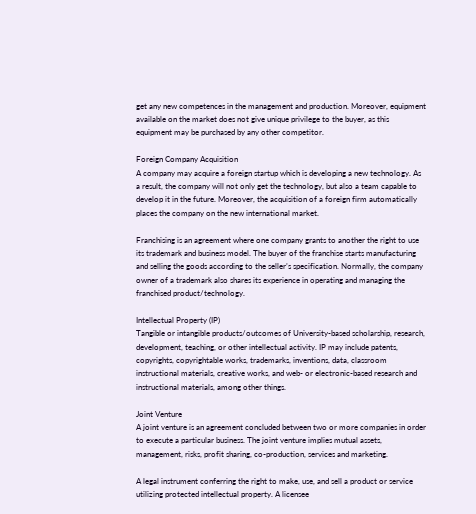get any new competences in the management and production. Moreover, equipment available on the market does not give unique privilege to the buyer, as this equipment may be purchased by any other competitor.

Foreign Company Acquisition
A company may acquire a foreign startup which is developing a new technology. As a result, the company will not only get the technology, but also a team capable to develop it in the future. Moreover, the acquisition of a foreign firm automatically places the company on the new international market.

Franchising is an agreement where one company grants to another the right to use its trademark and business model. The buyer of the franchise starts manufacturing and selling the goods according to the seller’s specification. Normally, the company owner of a trademark also shares its experience in operating and managing the franchised product/technology.

Intellectual Property (IP)
Tangible or intangible products/outcomes of University-based scholarship, research, development, teaching, or other intellectual activity. IP may include patents, copyrights, copyrightable works, trademarks, inventions, data, classroom instructional materials, creative works, and web- or electronic-based research and instructional materials, among other things.

Joint Venture
A joint venture is an agreement concluded between two or more companies in order to execute a particular business. The joint venture implies mutual assets, management, risks, profit sharing, co-production, services and marketing.

A legal instrument conferring the right to make, use, and sell a product or service utilizing protected intellectual property. A licensee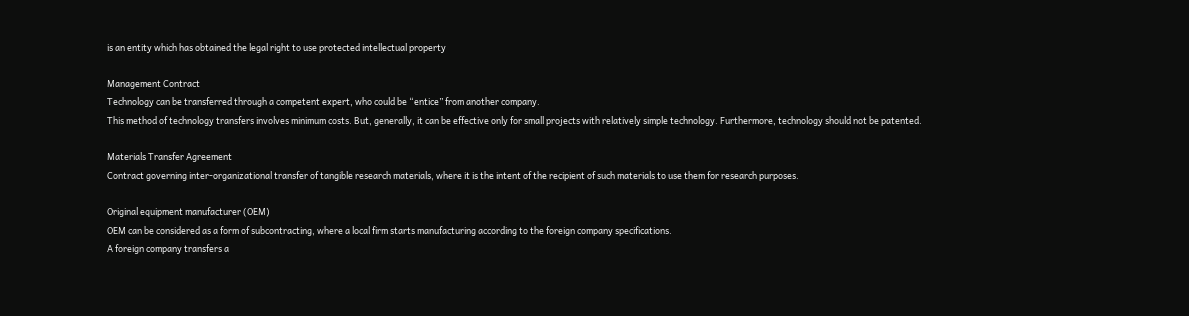is an entity which has obtained the legal right to use protected intellectual property

Management Contract
Technology can be transferred through a competent expert, who could be “entice” from another company.
This method of technology transfers involves minimum costs. But, generally, it can be effective only for small projects with relatively simple technology. Furthermore, technology should not be patented.

Materials Transfer Agreement
Contract governing inter-organizational transfer of tangible research materials, where it is the intent of the recipient of such materials to use them for research purposes.

Original equipment manufacturer (OEM)
OEM can be considered as a form of subcontracting, where a local firm starts manufacturing according to the foreign company specifications.
A foreign company transfers a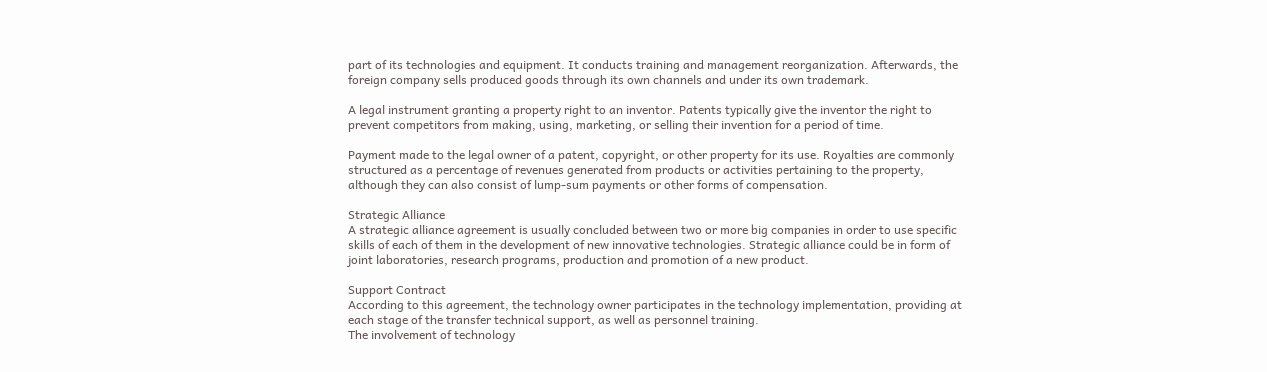part of its technologies and equipment. It conducts training and management reorganization. Afterwards, the foreign company sells produced goods through its own channels and under its own trademark.

A legal instrument granting a property right to an inventor. Patents typically give the inventor the right to prevent competitors from making, using, marketing, or selling their invention for a period of time.

Payment made to the legal owner of a patent, copyright, or other property for its use. Royalties are commonly structured as a percentage of revenues generated from products or activities pertaining to the property, although they can also consist of lump-sum payments or other forms of compensation.

Strategic Alliance
A strategic alliance agreement is usually concluded between two or more big companies in order to use specific skills of each of them in the development of new innovative technologies. Strategic alliance could be in form of joint laboratories, research programs, production and promotion of a new product.

Support Contract
According to this agreement, the technology owner participates in the technology implementation, providing at each stage of the transfer technical support, as well as personnel training.
The involvement of technology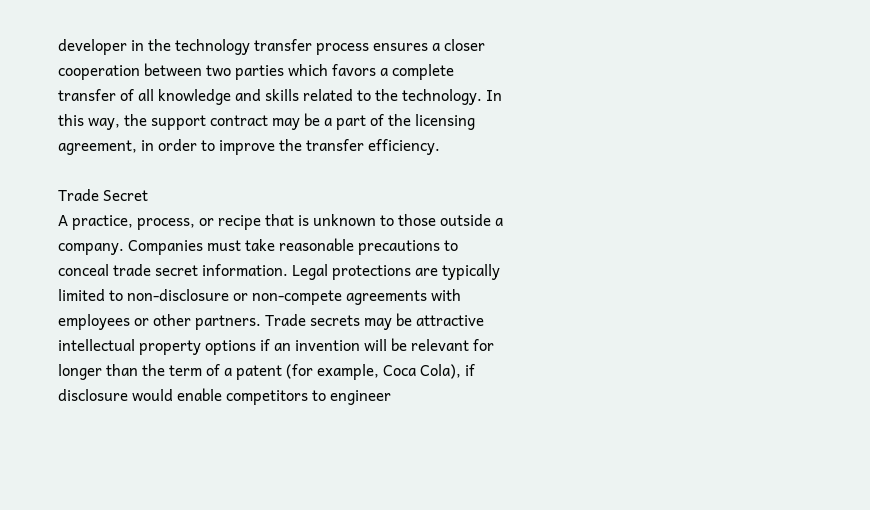developer in the technology transfer process ensures a closer cooperation between two parties which favors a complete transfer of all knowledge and skills related to the technology. In this way, the support contract may be a part of the licensing agreement, in order to improve the transfer efficiency.

Trade Secret
A practice, process, or recipe that is unknown to those outside a company. Companies must take reasonable precautions to conceal trade secret information. Legal protections are typically limited to non-disclosure or non-compete agreements with employees or other partners. Trade secrets may be attractive intellectual property options if an invention will be relevant for longer than the term of a patent (for example, Coca Cola), if disclosure would enable competitors to engineer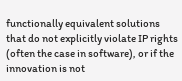functionally equivalent solutions that do not explicitly violate IP rights (often the case in software), or if the innovation is not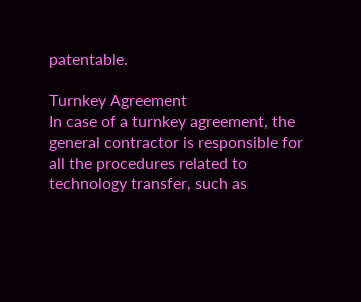patentable.

Turnkey Agreement
In case of a turnkey agreement, the general contractor is responsible for all the procedures related to technology transfer, such as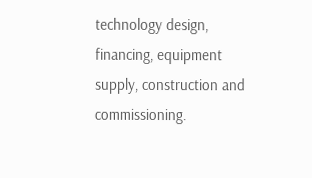technology design, financing, equipment supply, construction and commissioning.